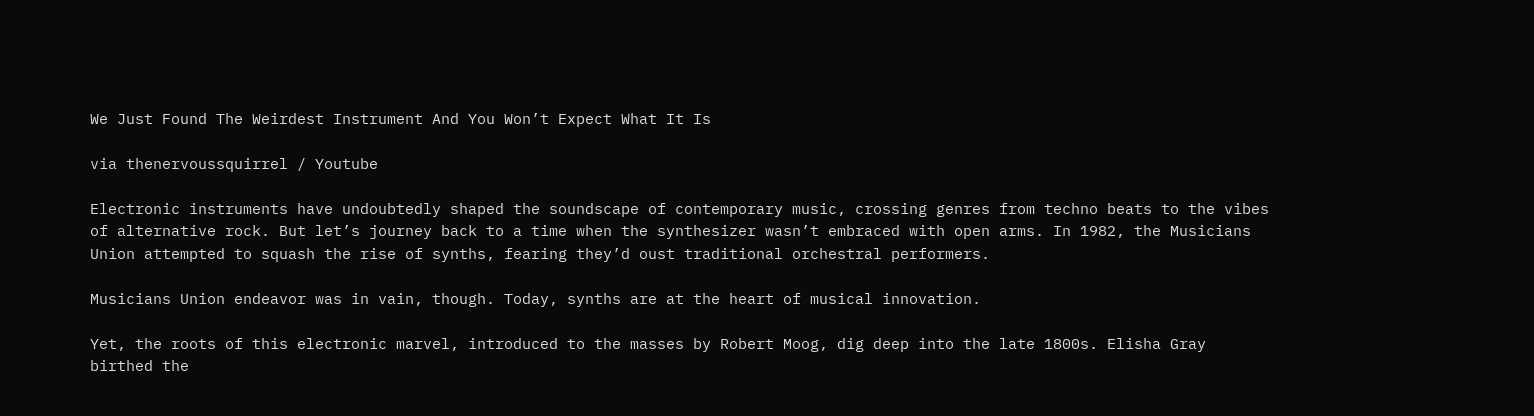We Just Found The Weirdest Instrument And You Won’t Expect What It Is

via thenervoussquirrel / Youtube

Electronic instruments have undoubtedly shaped the soundscape of contemporary music, crossing genres from techno beats to the vibes of alternative rock. But let’s journey back to a time when the synthesizer wasn’t embraced with open arms. In 1982, the Musicians Union attempted to squash the rise of synths, fearing they’d oust traditional orchestral performers.

Musicians Union endeavor was in vain, though. Today, synths are at the heart of musical innovation.

Yet, the roots of this electronic marvel, introduced to the masses by Robert Moog, dig deep into the late 1800s. Elisha Gray birthed the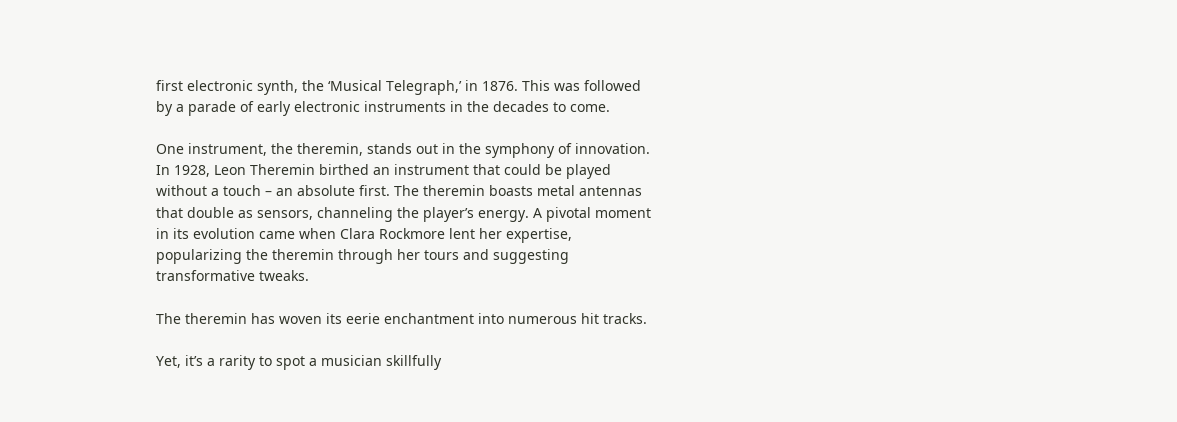first electronic synth, the ‘Musical Telegraph,’ in 1876. This was followed by a parade of early electronic instruments in the decades to come.

One instrument, the theremin, stands out in the symphony of innovation. In 1928, Leon Theremin birthed an instrument that could be played without a touch – an absolute first. The theremin boasts metal antennas that double as sensors, channeling the player’s energy. A pivotal moment in its evolution came when Clara Rockmore lent her expertise, popularizing the theremin through her tours and suggesting transformative tweaks.

The theremin has woven its eerie enchantment into numerous hit tracks.

Yet, it’s a rarity to spot a musician skillfully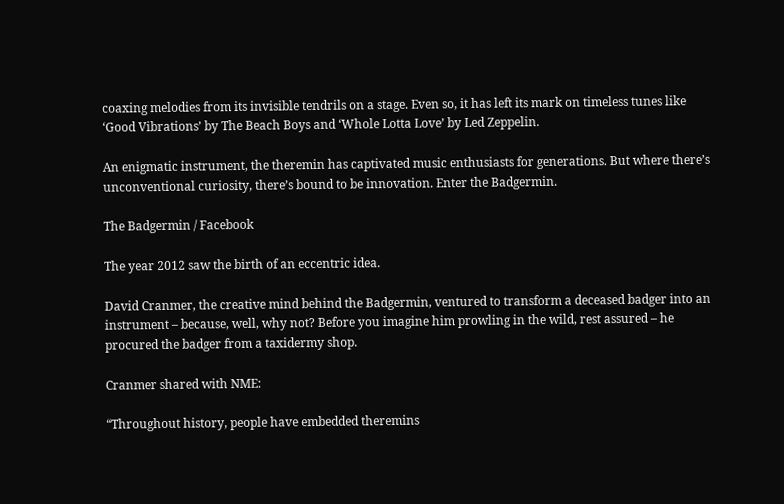coaxing melodies from its invisible tendrils on a stage. Even so, it has left its mark on timeless tunes like ‘Good Vibrations’ by The Beach Boys and ‘Whole Lotta Love’ by Led Zeppelin.

An enigmatic instrument, the theremin has captivated music enthusiasts for generations. But where there’s unconventional curiosity, there’s bound to be innovation. Enter the Badgermin.

The Badgermin / Facebook

The year 2012 saw the birth of an eccentric idea.

David Cranmer, the creative mind behind the Badgermin, ventured to transform a deceased badger into an instrument – because, well, why not? Before you imagine him prowling in the wild, rest assured – he procured the badger from a taxidermy shop.

Cranmer shared with NME:

“Throughout history, people have embedded theremins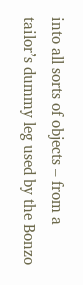into all sorts of objects – from a tailor’s dummy leg used by the Bonzo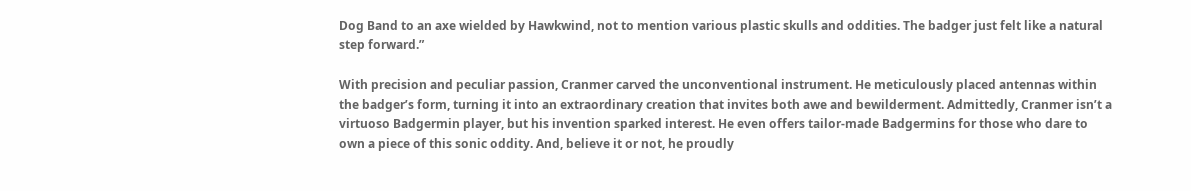Dog Band to an axe wielded by Hawkwind, not to mention various plastic skulls and oddities. The badger just felt like a natural step forward.”

With precision and peculiar passion, Cranmer carved the unconventional instrument. He meticulously placed antennas within the badger’s form, turning it into an extraordinary creation that invites both awe and bewilderment. Admittedly, Cranmer isn’t a virtuoso Badgermin player, but his invention sparked interest. He even offers tailor-made Badgermins for those who dare to own a piece of this sonic oddity. And, believe it or not, he proudly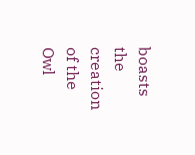boasts the creation of the Owl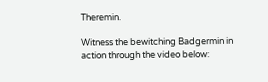Theremin.

Witness the bewitching Badgermin in action through the video below: